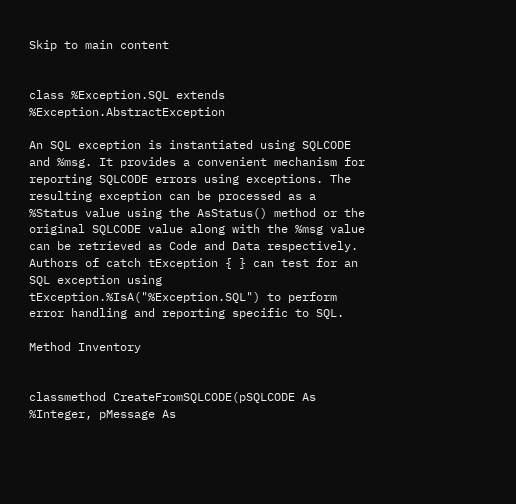Skip to main content


class %Exception.SQL extends %Exception.AbstractException

An SQL exception is instantiated using SQLCODE and %msg. It provides a convenient mechanism for reporting SQLCODE errors using exceptions. The resulting exception can be processed as a %Status value using the AsStatus() method or the original SQLCODE value along with the %msg value can be retrieved as Code and Data respectively. Authors of catch tException { } can test for an SQL exception using tException.%IsA("%Exception.SQL") to perform error handling and reporting specific to SQL.

Method Inventory


classmethod CreateFromSQLCODE(pSQLCODE As %Integer, pMessage As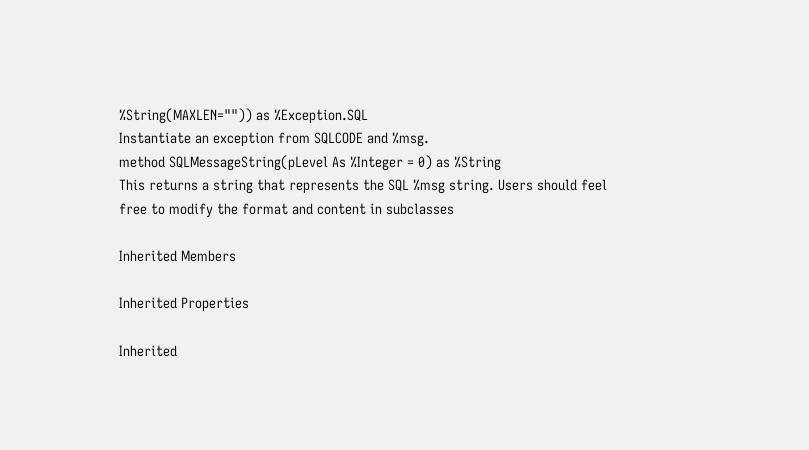%String(MAXLEN="")) as %Exception.SQL
Instantiate an exception from SQLCODE and %msg.
method SQLMessageString(pLevel As %Integer = 0) as %String
This returns a string that represents the SQL %msg string. Users should feel free to modify the format and content in subclasses

Inherited Members

Inherited Properties

Inherited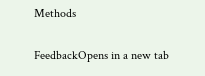Methods

FeedbackOpens in a new tab